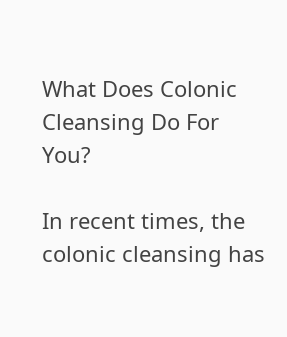What Does Colonic Cleansing Do For You?

In recent times, the colonic cleansing has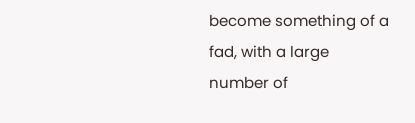become something of a fad, with a large number of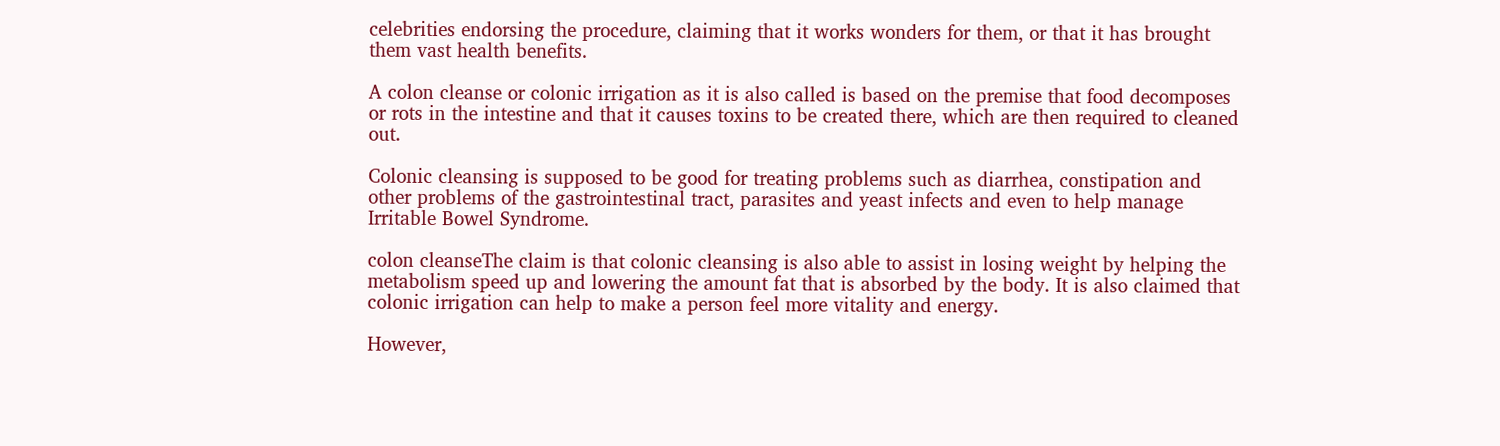celebrities endorsing the procedure, claiming that it works wonders for them, or that it has brought them vast health benefits.

A colon cleanse or colonic irrigation as it is also called is based on the premise that food decomposes or rots in the intestine and that it causes toxins to be created there, which are then required to cleaned out.

Colonic cleansing is supposed to be good for treating problems such as diarrhea, constipation and other problems of the gastrointestinal tract, parasites and yeast infects and even to help manage Irritable Bowel Syndrome.

colon cleanseThe claim is that colonic cleansing is also able to assist in losing weight by helping the metabolism speed up and lowering the amount fat that is absorbed by the body. It is also claimed that colonic irrigation can help to make a person feel more vitality and energy.

However,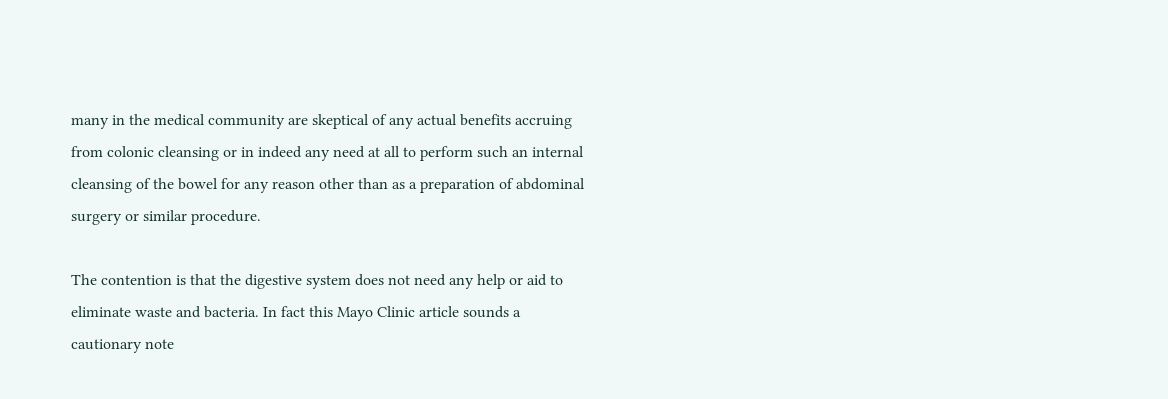many in the medical community are skeptical of any actual benefits accruing from colonic cleansing or in indeed any need at all to perform such an internal cleansing of the bowel for any reason other than as a preparation of abdominal surgery or similar procedure.

The contention is that the digestive system does not need any help or aid to eliminate waste and bacteria. In fact this Mayo Clinic article sounds a cautionary note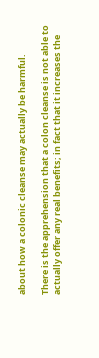about how a colonic cleanse may actually be harmful.

There is the apprehension that a colon cleanse is not able to actually offer any real benefits; in fact that it increases the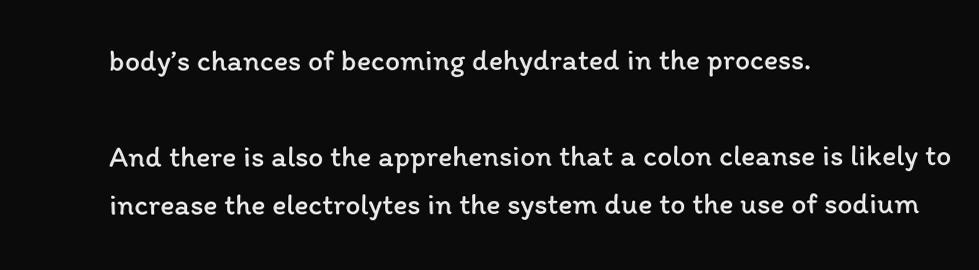body’s chances of becoming dehydrated in the process.

And there is also the apprehension that a colon cleanse is likely to increase the electrolytes in the system due to the use of sodium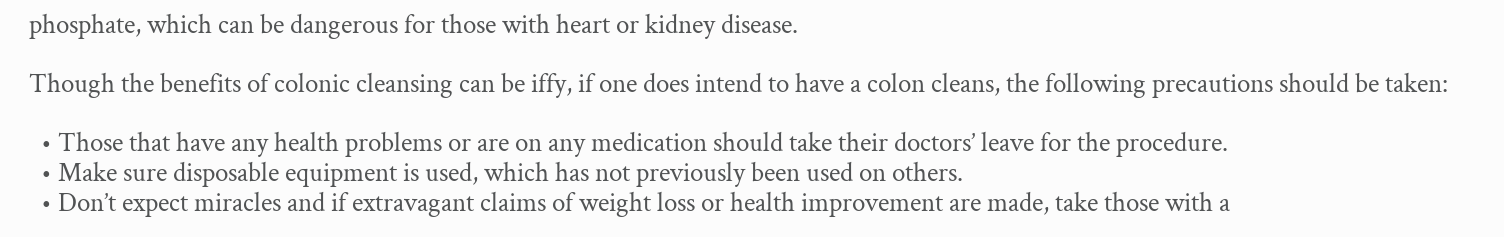phosphate, which can be dangerous for those with heart or kidney disease.

Though the benefits of colonic cleansing can be iffy, if one does intend to have a colon cleans, the following precautions should be taken:

  • Those that have any health problems or are on any medication should take their doctors’ leave for the procedure.
  • Make sure disposable equipment is used, which has not previously been used on others.
  • Don’t expect miracles and if extravagant claims of weight loss or health improvement are made, take those with a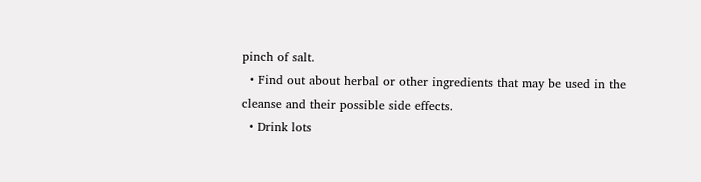pinch of salt.
  • Find out about herbal or other ingredients that may be used in the cleanse and their possible side effects.
  • Drink lots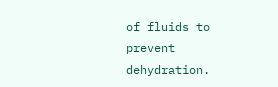of fluids to prevent dehydration.